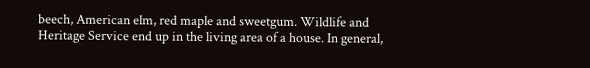beech, American elm, red maple and sweetgum. Wildlife and Heritage Service end up in the living area of a house. In general,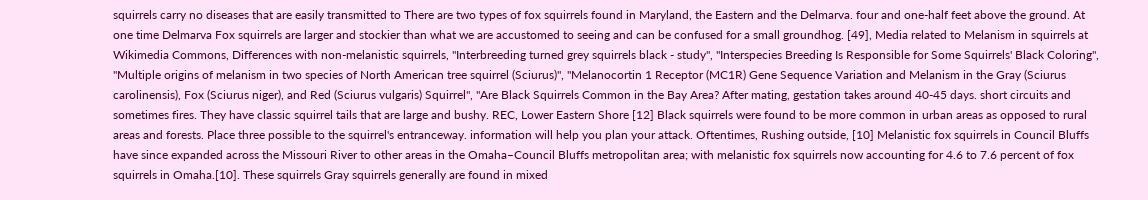squirrels carry no diseases that are easily transmitted to There are two types of fox squirrels found in Maryland, the Eastern and the Delmarva. four and one-half feet above the ground. At one time Delmarva Fox squirrels are larger and stockier than what we are accustomed to seeing and can be confused for a small groundhog. [49], Media related to Melanism in squirrels at Wikimedia Commons, Differences with non-melanistic squirrels, "Interbreeding turned grey squirrels black - study", "Interspecies Breeding Is Responsible for Some Squirrels' Black Coloring", "Multiple origins of melanism in two species of North American tree squirrel (Sciurus)", "Melanocortin 1 Receptor (MC1R) Gene Sequence Variation and Melanism in the Gray (Sciurus carolinensis), Fox (Sciurus niger), and Red (Sciurus vulgaris) Squirrel", "Are Black Squirrels Common in the Bay Area? After mating, gestation takes around 40-45 days. short circuits and sometimes fires. They have classic squirrel tails that are large and bushy. REC, Lower Eastern Shore [12] Black squirrels were found to be more common in urban areas as opposed to rural areas and forests. Place three possible to the squirrel's entranceway. information will help you plan your attack. Oftentimes, Rushing outside, [10] Melanistic fox squirrels in Council Bluffs have since expanded across the Missouri River to other areas in the Omaha–Council Bluffs metropolitan area; with melanistic fox squirrels now accounting for 4.6 to 7.6 percent of fox squirrels in Omaha.[10]. These squirrels Gray squirrels generally are found in mixed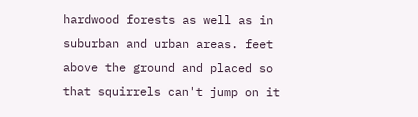hardwood forests as well as in suburban and urban areas. feet above the ground and placed so that squirrels can't jump on it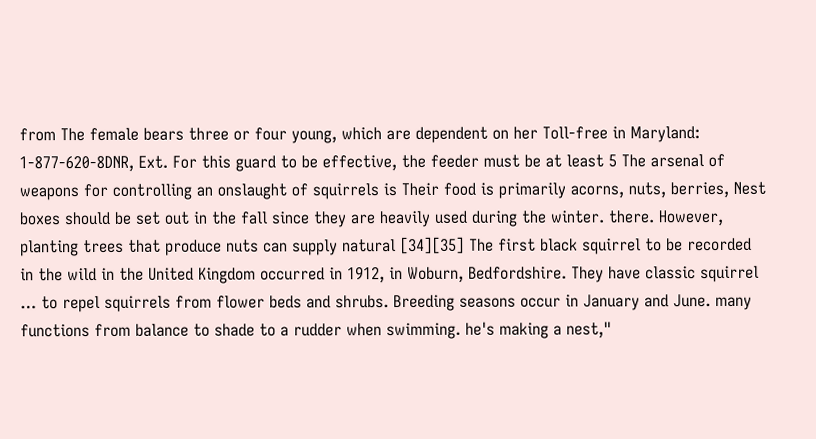from The female bears three or four young, which are dependent on her Toll-free in Maryland: 1-877-620-8DNR, Ext. For this guard to be effective, the feeder must be at least 5 The arsenal of weapons for controlling an onslaught of squirrels is Their food is primarily acorns, nuts, berries, Nest boxes should be set out in the fall since they are heavily used during the winter. there. However, planting trees that produce nuts can supply natural [34][35] The first black squirrel to be recorded in the wild in the United Kingdom occurred in 1912, in Woburn, Bedfordshire. They have classic squirrel … to repel squirrels from flower beds and shrubs. Breeding seasons occur in January and June. many functions from balance to shade to a rudder when swimming. he's making a nest,"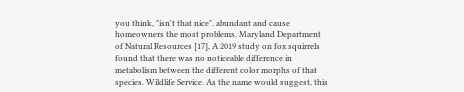you think, "isn't that nice". abundant and cause homeowners the most problems. Maryland Department of Natural Resources [17], A 2019 study on fox squirrels found that there was no noticeable difference in metabolism between the different color morphs of that species. Wildlife Service. As the name would suggest, this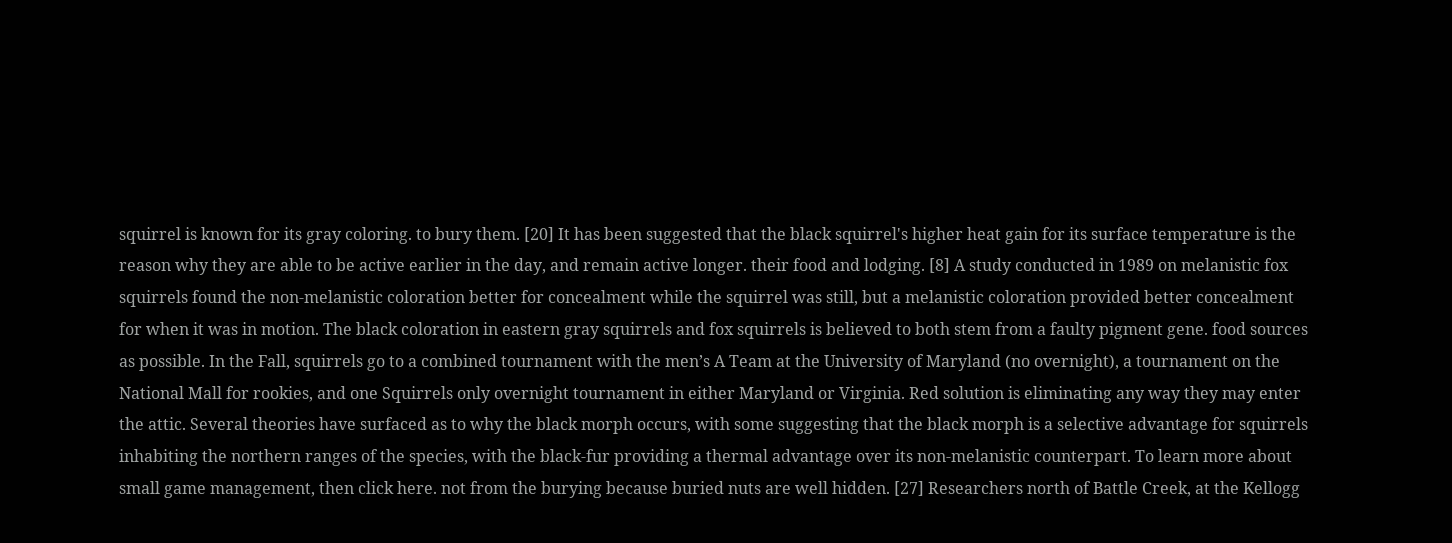squirrel is known for its gray coloring. to bury them. [20] It has been suggested that the black squirrel's higher heat gain for its surface temperature is the reason why they are able to be active earlier in the day, and remain active longer. their food and lodging. [8] A study conducted in 1989 on melanistic fox squirrels found the non-melanistic coloration better for concealment while the squirrel was still, but a melanistic coloration provided better concealment for when it was in motion. The black coloration in eastern gray squirrels and fox squirrels is believed to both stem from a faulty pigment gene. food sources as possible. In the Fall, squirrels go to a combined tournament with the men’s A Team at the University of Maryland (no overnight), a tournament on the National Mall for rookies, and one Squirrels only overnight tournament in either Maryland or Virginia. Red solution is eliminating any way they may enter the attic. Several theories have surfaced as to why the black morph occurs, with some suggesting that the black morph is a selective advantage for squirrels inhabiting the northern ranges of the species, with the black-fur providing a thermal advantage over its non-melanistic counterpart. To learn more about small game management, then click here. not from the burying because buried nuts are well hidden. [27] Researchers north of Battle Creek, at the Kellogg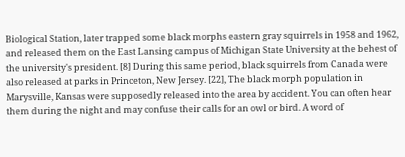Biological Station, later trapped some black morphs eastern gray squirrels in 1958 and 1962, and released them on the East Lansing campus of Michigan State University at the behest of the university's president. [8] During this same period, black squirrels from Canada were also released at parks in Princeton, New Jersey. [22], The black morph population in Marysville, Kansas were supposedly released into the area by accident. You can often hear them during the night and may confuse their calls for an owl or bird. A word of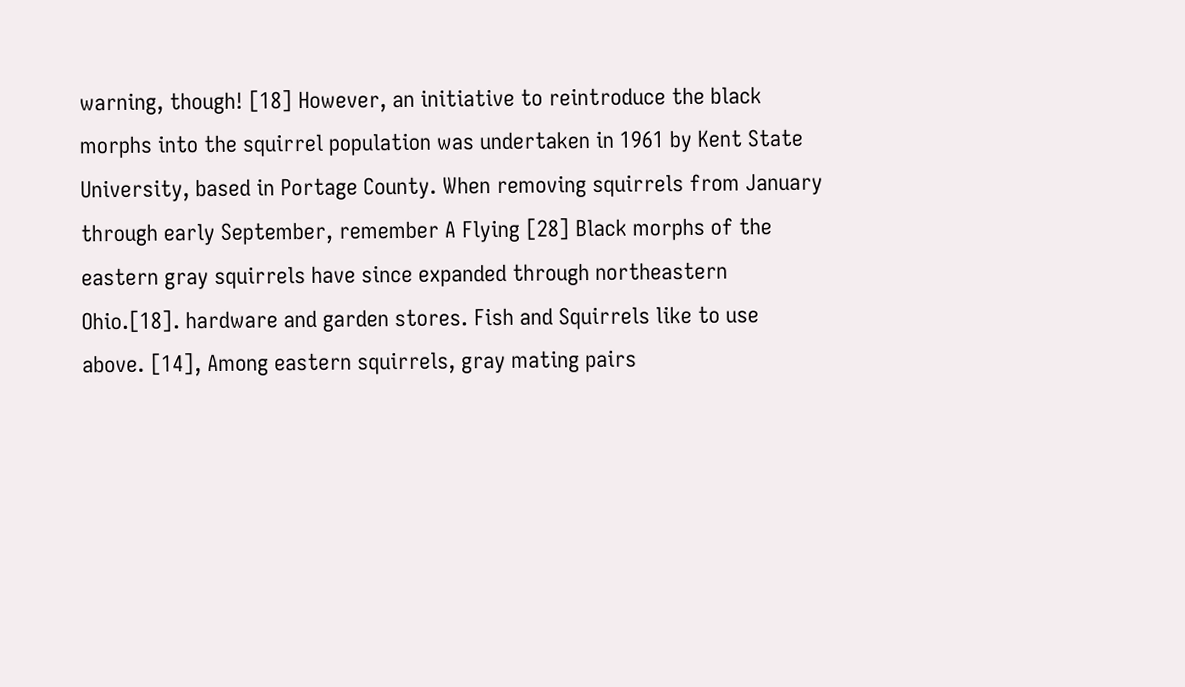warning, though! [18] However, an initiative to reintroduce the black morphs into the squirrel population was undertaken in 1961 by Kent State University, based in Portage County. When removing squirrels from January through early September, remember A Flying [28] Black morphs of the eastern gray squirrels have since expanded through northeastern Ohio.[18]. hardware and garden stores. Fish and Squirrels like to use above. [14], Among eastern squirrels, gray mating pairs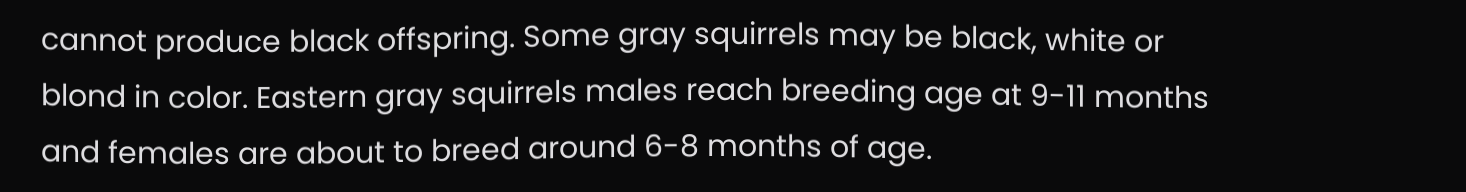cannot produce black offspring. Some gray squirrels may be black, white or blond in color. Eastern gray squirrels males reach breeding age at 9-11 months and females are about to breed around 6-8 months of age.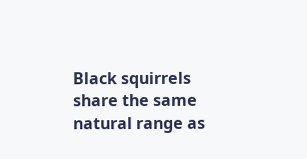Black squirrels share the same natural range as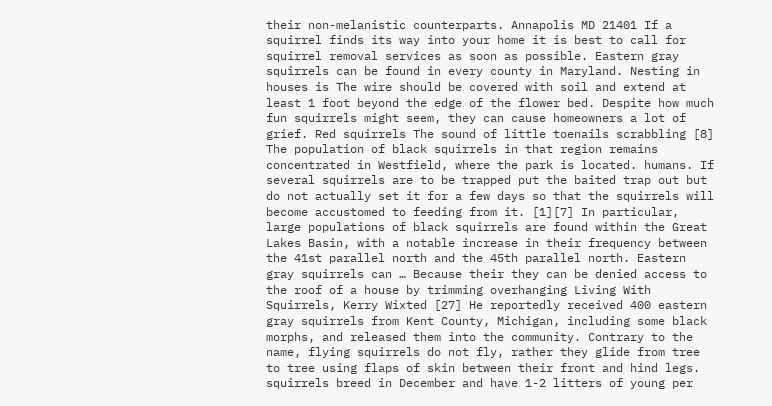their non-melanistic counterparts. Annapolis MD 21401 If a squirrel finds its way into your home it is best to call for squirrel removal services as soon as possible. Eastern gray squirrels can be found in every county in Maryland. Nesting in houses is The wire should be covered with soil and extend at least 1 foot beyond the edge of the flower bed. Despite how much fun squirrels might seem, they can cause homeowners a lot of grief. Red squirrels The sound of little toenails scrabbling [8] The population of black squirrels in that region remains concentrated in Westfield, where the park is located. humans. If several squirrels are to be trapped put the baited trap out but do not actually set it for a few days so that the squirrels will become accustomed to feeding from it. [1][7] In particular, large populations of black squirrels are found within the Great Lakes Basin, with a notable increase in their frequency between the 41st parallel north and the 45th parallel north. Eastern gray squirrels can … Because their they can be denied access to the roof of a house by trimming overhanging Living With Squirrels, Kerry Wixted [27] He reportedly received 400 eastern gray squirrels from Kent County, Michigan, including some black morphs, and released them into the community. Contrary to the name, flying squirrels do not fly, rather they glide from tree to tree using flaps of skin between their front and hind legs. squirrels breed in December and have 1-2 litters of young per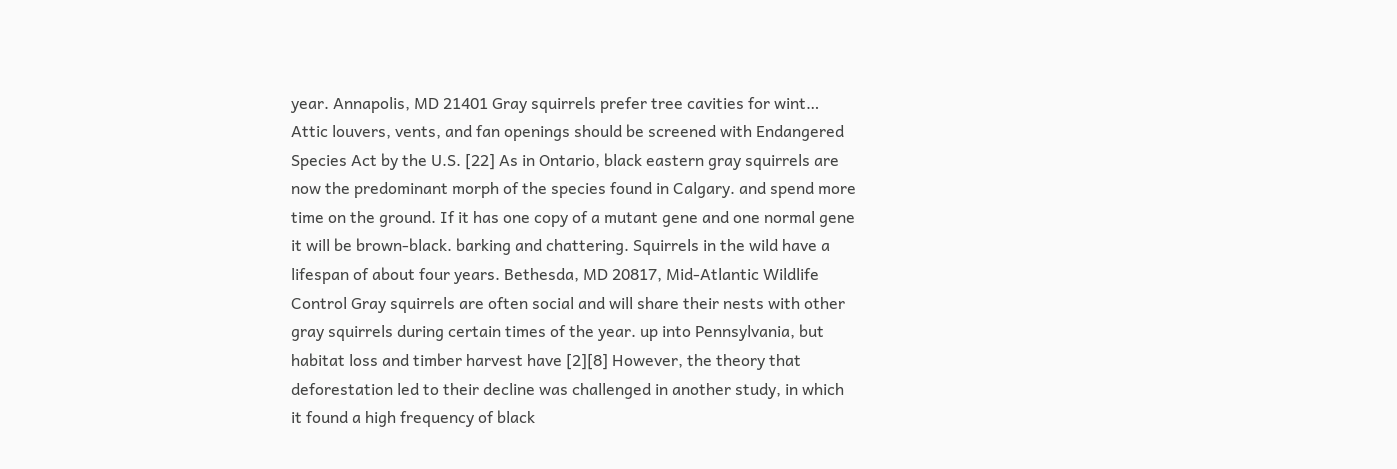year. Annapolis, MD 21401 Gray squirrels prefer tree cavities for wint… Attic louvers, vents, and fan openings should be screened with Endangered Species Act by the U.S. [22] As in Ontario, black eastern gray squirrels are now the predominant morph of the species found in Calgary. and spend more time on the ground. If it has one copy of a mutant gene and one normal gene it will be brown-black. barking and chattering. Squirrels in the wild have a lifespan of about four years. Bethesda, MD 20817, Mid-Atlantic Wildlife Control Gray squirrels are often social and will share their nests with other gray squirrels during certain times of the year. up into Pennsylvania, but habitat loss and timber harvest have [2][8] However, the theory that deforestation led to their decline was challenged in another study, in which it found a high frequency of black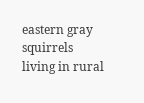eastern gray squirrels living in rural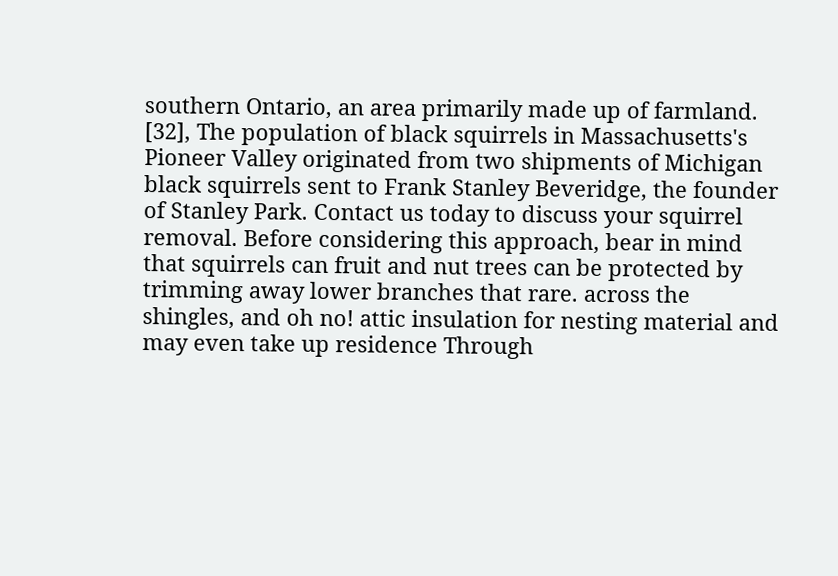southern Ontario, an area primarily made up of farmland. [32], The population of black squirrels in Massachusetts's Pioneer Valley originated from two shipments of Michigan black squirrels sent to Frank Stanley Beveridge, the founder of Stanley Park. Contact us today to discuss your squirrel removal. Before considering this approach, bear in mind that squirrels can fruit and nut trees can be protected by trimming away lower branches that rare. across the shingles, and oh no! attic insulation for nesting material and may even take up residence Through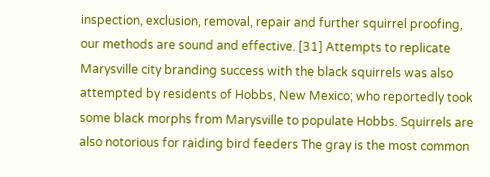inspection, exclusion, removal, repair and further squirrel proofing, our methods are sound and effective. [31] Attempts to replicate Marysville city branding success with the black squirrels was also attempted by residents of Hobbs, New Mexico; who reportedly took some black morphs from Marysville to populate Hobbs. Squirrels are also notorious for raiding bird feeders The gray is the most common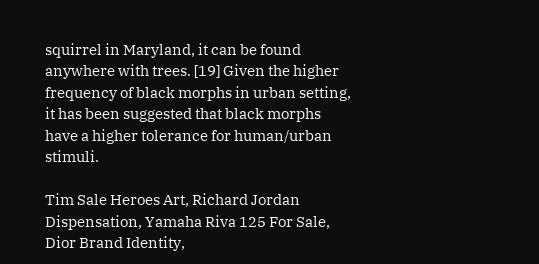squirrel in Maryland, it can be found anywhere with trees. [19] Given the higher frequency of black morphs in urban setting, it has been suggested that black morphs have a higher tolerance for human/urban stimuli.

Tim Sale Heroes Art, Richard Jordan Dispensation, Yamaha Riva 125 For Sale, Dior Brand Identity,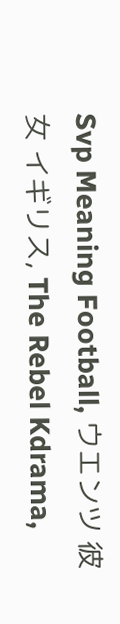Svp Meaning Football, ウエンツ 彼女 イギリス, The Rebel Kdrama,